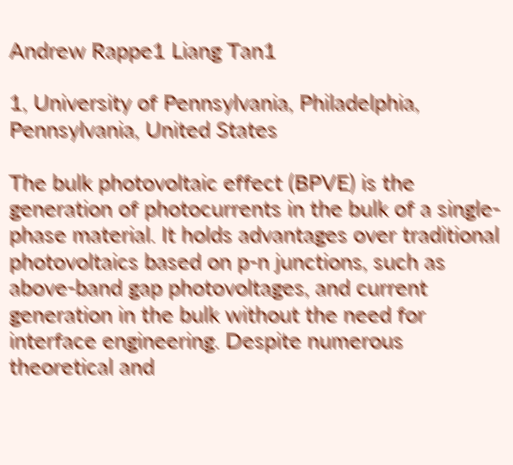Andrew Rappe1 Liang Tan1

1, University of Pennsylvania, Philadelphia, Pennsylvania, United States

The bulk photovoltaic effect (BPVE) is the generation of photocurrents in the bulk of a single-phase material. It holds advantages over traditional photovoltaics based on p-n junctions, such as above-band gap photovoltages, and current generation in the bulk without the need for interface engineering. Despite numerous theoretical and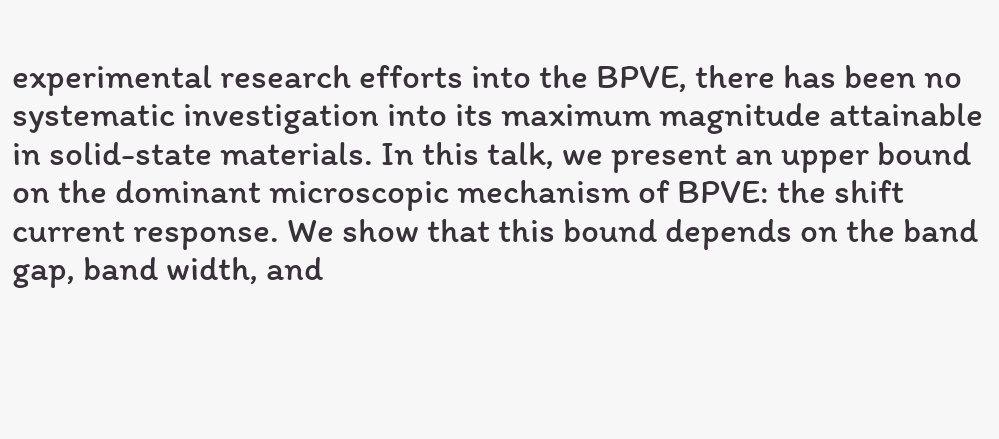experimental research efforts into the BPVE, there has been no systematic investigation into its maximum magnitude attainable in solid-state materials. In this talk, we present an upper bound on the dominant microscopic mechanism of BPVE: the shift current response. We show that this bound depends on the band gap, band width, and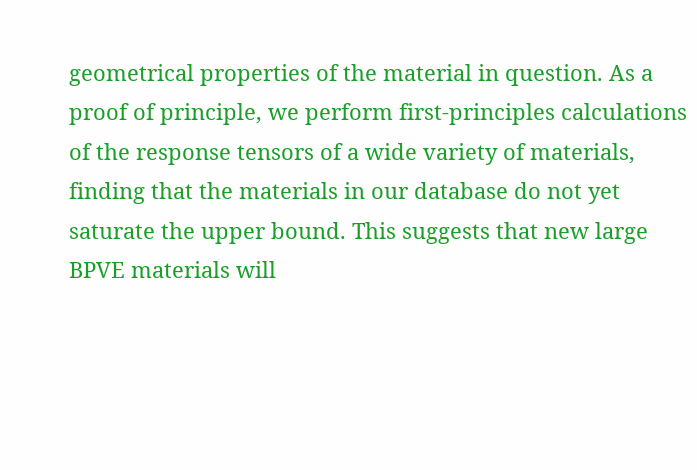geometrical properties of the material in question. As a proof of principle, we perform first-principles calculations of the response tensors of a wide variety of materials, finding that the materials in our database do not yet saturate the upper bound. This suggests that new large BPVE materials will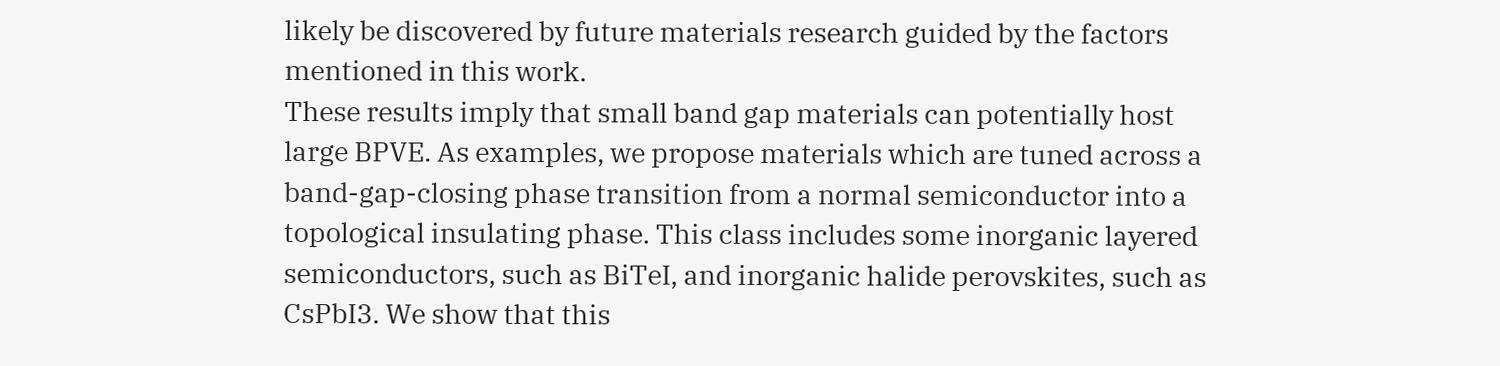likely be discovered by future materials research guided by the factors mentioned in this work.
These results imply that small band gap materials can potentially host large BPVE. As examples, we propose materials which are tuned across a band-gap-closing phase transition from a normal semiconductor into a topological insulating phase. This class includes some inorganic layered semiconductors, such as BiTeI, and inorganic halide perovskites, such as CsPbI3. We show that this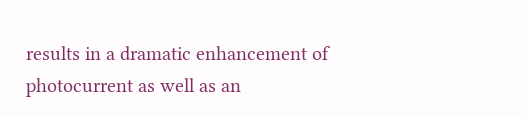results in a dramatic enhancement of photocurrent as well as an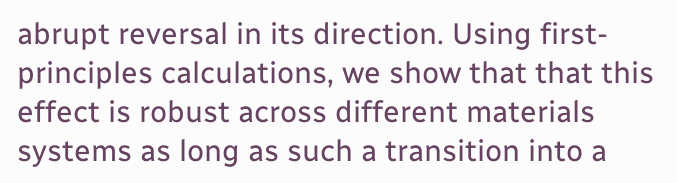abrupt reversal in its direction. Using first-principles calculations, we show that that this effect is robust across different materials systems as long as such a transition into a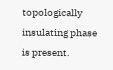topologically insulating phase is present.